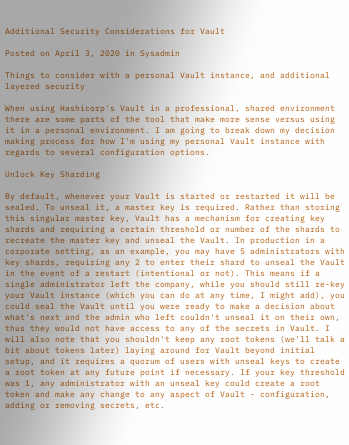Additional Security Considerations for Vault

Posted on April 3, 2020 in Sysadmin

Things to consider with a personal Vault instance, and additional layered security

When using Hashicorp's Vault in a professional, shared environment there are some parts of the tool that make more sense versus using it in a personal environment. I am going to break down my decision making process for how I'm using my personal Vault instance with regards to several configuration options.

Unlock Key Sharding

By default, whenever your Vault is started or restarted it will be sealed. To unseal it, a master key is required. Rather than storing this singular master key, Vault has a mechanism for creating key shards and requiring a certain threshold or number of the shards to recreate the master key and unseal the Vault. In production in a corporate setting, as an example, you may have 5 administrators with key shards, requiring any 2 to enter their shard to unseal the Vault in the event of a restart (intentional or not). This means if a single administrator left the company, while you should still re-key your Vault instance (which you can do at any time, I might add), you could seal the Vault until you were ready to make a decision about what's next and the admin who left couldn't unseal it on their own, thus they would not have access to any of the secrets in Vault. I will also note that you shouldn't keep any root tokens (we'll talk a bit about tokens later) laying around for Vault beyond initial setup, and it requires a quorum of users with unseal keys to create a root token at any future point if necessary. If your key threshold was 1, any administrator with an unseal key could create a root token and make any change to any aspect of Vault - configuration, adding or removing secrets, etc.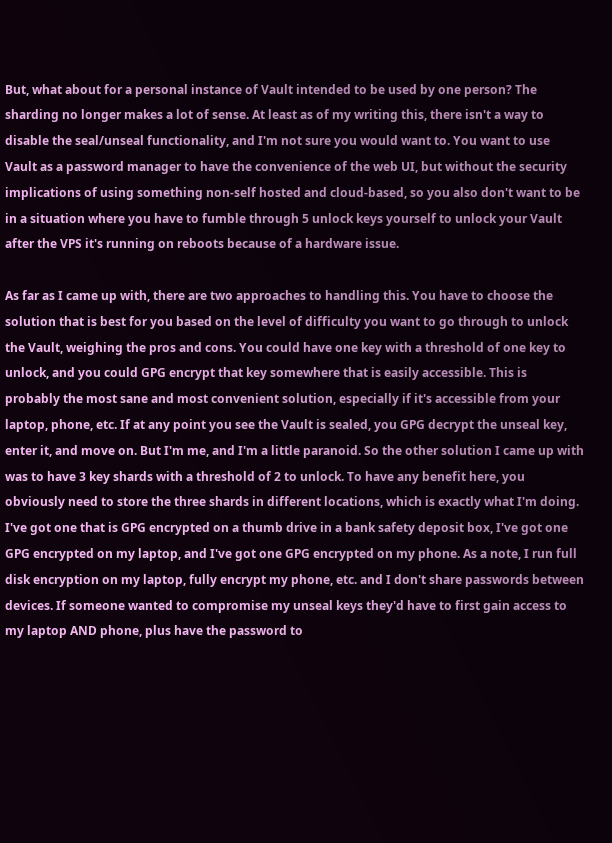But, what about for a personal instance of Vault intended to be used by one person? The sharding no longer makes a lot of sense. At least as of my writing this, there isn't a way to disable the seal/unseal functionality, and I'm not sure you would want to. You want to use Vault as a password manager to have the convenience of the web UI, but without the security implications of using something non-self hosted and cloud-based, so you also don't want to be in a situation where you have to fumble through 5 unlock keys yourself to unlock your Vault after the VPS it's running on reboots because of a hardware issue.

As far as I came up with, there are two approaches to handling this. You have to choose the solution that is best for you based on the level of difficulty you want to go through to unlock the Vault, weighing the pros and cons. You could have one key with a threshold of one key to unlock, and you could GPG encrypt that key somewhere that is easily accessible. This is probably the most sane and most convenient solution, especially if it's accessible from your laptop, phone, etc. If at any point you see the Vault is sealed, you GPG decrypt the unseal key, enter it, and move on. But I'm me, and I'm a little paranoid. So the other solution I came up with was to have 3 key shards with a threshold of 2 to unlock. To have any benefit here, you obviously need to store the three shards in different locations, which is exactly what I'm doing. I've got one that is GPG encrypted on a thumb drive in a bank safety deposit box, I've got one GPG encrypted on my laptop, and I've got one GPG encrypted on my phone. As a note, I run full disk encryption on my laptop, fully encrypt my phone, etc. and I don't share passwords between devices. If someone wanted to compromise my unseal keys they'd have to first gain access to my laptop AND phone, plus have the password to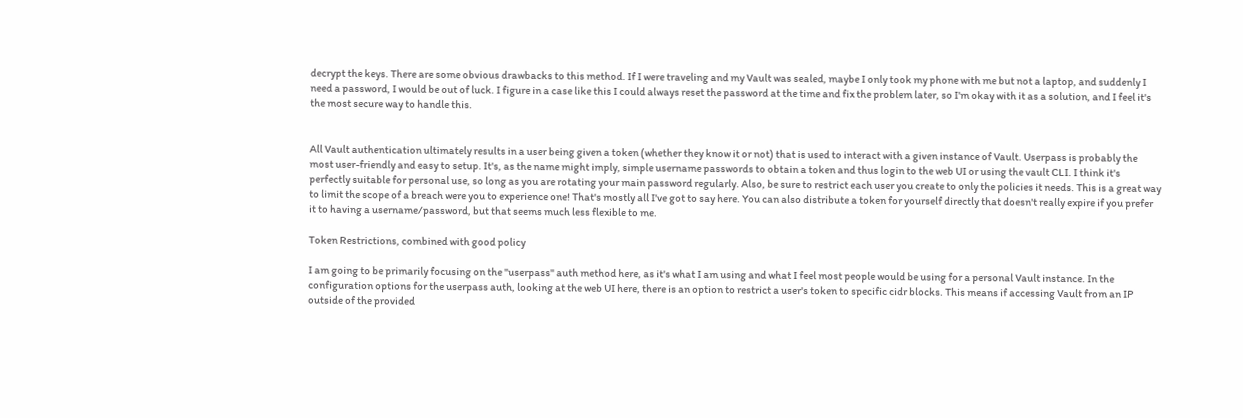decrypt the keys. There are some obvious drawbacks to this method. If I were traveling and my Vault was sealed, maybe I only took my phone with me but not a laptop, and suddenly I need a password, I would be out of luck. I figure in a case like this I could always reset the password at the time and fix the problem later, so I'm okay with it as a solution, and I feel it's the most secure way to handle this.


All Vault authentication ultimately results in a user being given a token (whether they know it or not) that is used to interact with a given instance of Vault. Userpass is probably the most user-friendly and easy to setup. It's, as the name might imply, simple username passwords to obtain a token and thus login to the web UI or using the vault CLI. I think it's perfectly suitable for personal use, so long as you are rotating your main password regularly. Also, be sure to restrict each user you create to only the policies it needs. This is a great way to limit the scope of a breach were you to experience one! That's mostly all I've got to say here. You can also distribute a token for yourself directly that doesn't really expire if you prefer it to having a username/password, but that seems much less flexible to me.

Token Restrictions, combined with good policy

I am going to be primarily focusing on the "userpass" auth method here, as it's what I am using and what I feel most people would be using for a personal Vault instance. In the configuration options for the userpass auth, looking at the web UI here, there is an option to restrict a user's token to specific cidr blocks. This means if accessing Vault from an IP outside of the provided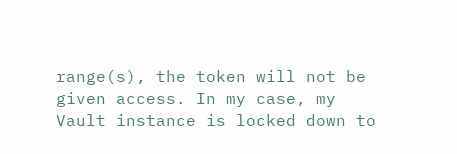range(s), the token will not be given access. In my case, my Vault instance is locked down to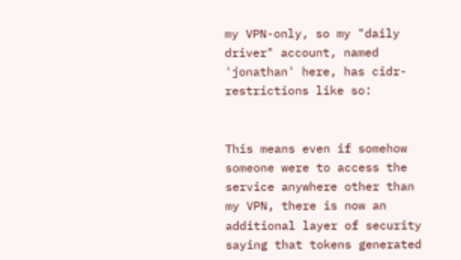my VPN-only, so my "daily driver" account, named 'jonathan' here, has cidr-restrictions like so:


This means even if somehow someone were to access the service anywhere other than my VPN, there is now an additional layer of security saying that tokens generated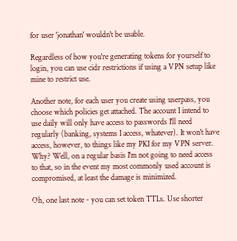for user 'jonathan' wouldn't be usable.

Regardless of how you're generating tokens for yourself to login, you can use cidr restrictions if using a VPN setup like mine to restrict use.

Another note, for each user you create using userpass, you choose which policies get attached. The account I intend to use daily will only have access to passwords I'll need regularly (banking, systems I access, whatever). It won't have access, however, to things like my PKI for my VPN server. Why? Well, on a regular basis I'm not going to need access to that, so in the event my most commonly used account is compromised, at least the damage is minimized.

Oh, one last note - you can set token TTLs. Use shorter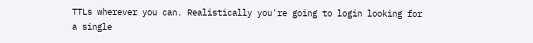TTLs wherever you can. Realistically you're going to login looking for a single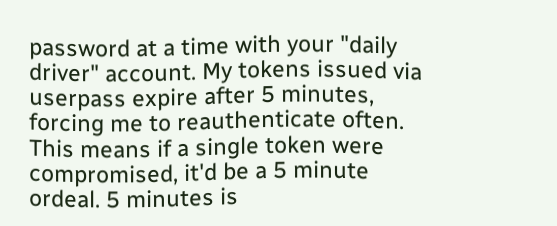password at a time with your "daily driver" account. My tokens issued via userpass expire after 5 minutes, forcing me to reauthenticate often. This means if a single token were compromised, it'd be a 5 minute ordeal. 5 minutes is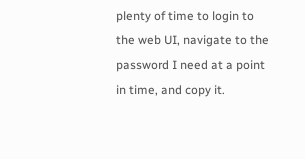plenty of time to login to the web UI, navigate to the password I need at a point in time, and copy it.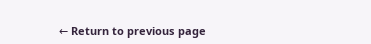← Return to previous page